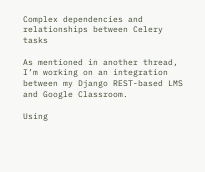Complex dependencies and relationships between Celery tasks

As mentioned in another thread, I’m working on an integration between my Django REST-based LMS and Google Classroom.

Using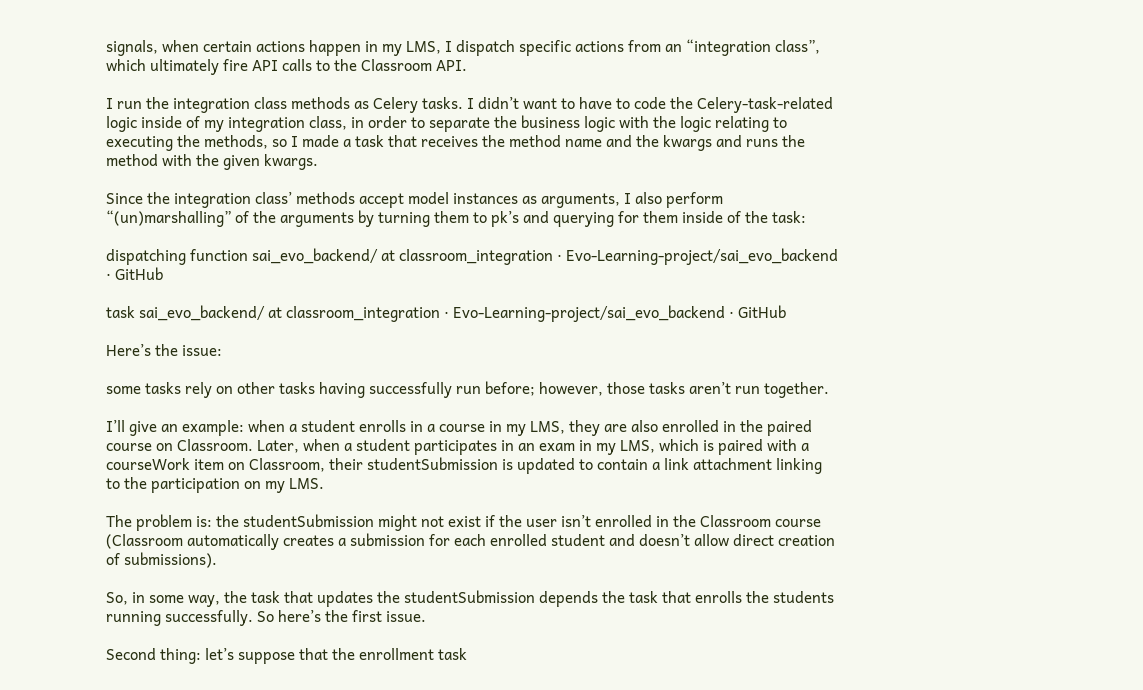signals, when certain actions happen in my LMS, I dispatch specific actions from an “integration class”, which ultimately fire API calls to the Classroom API.

I run the integration class methods as Celery tasks. I didn’t want to have to code the Celery-task-related logic inside of my integration class, in order to separate the business logic with the logic relating to executing the methods, so I made a task that receives the method name and the kwargs and runs the method with the given kwargs.

Since the integration class’ methods accept model instances as arguments, I also perform “(un)marshalling” of the arguments by turning them to pk’s and querying for them inside of the task:

dispatching function sai_evo_backend/ at classroom_integration · Evo-Learning-project/sai_evo_backend · GitHub

task sai_evo_backend/ at classroom_integration · Evo-Learning-project/sai_evo_backend · GitHub

Here’s the issue:

some tasks rely on other tasks having successfully run before; however, those tasks aren’t run together.

I’ll give an example: when a student enrolls in a course in my LMS, they are also enrolled in the paired course on Classroom. Later, when a student participates in an exam in my LMS, which is paired with a courseWork item on Classroom, their studentSubmission is updated to contain a link attachment linking to the participation on my LMS.

The problem is: the studentSubmission might not exist if the user isn’t enrolled in the Classroom course (Classroom automatically creates a submission for each enrolled student and doesn’t allow direct creation of submissions).

So, in some way, the task that updates the studentSubmission depends the task that enrolls the students running successfully. So here’s the first issue.

Second thing: let’s suppose that the enrollment task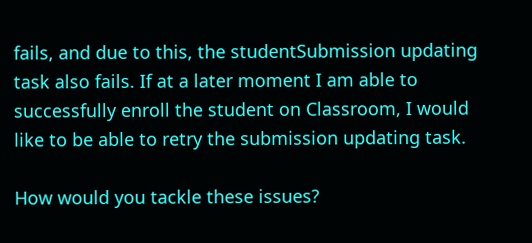fails, and due to this, the studentSubmission updating task also fails. If at a later moment I am able to successfully enroll the student on Classroom, I would like to be able to retry the submission updating task.

How would you tackle these issues?